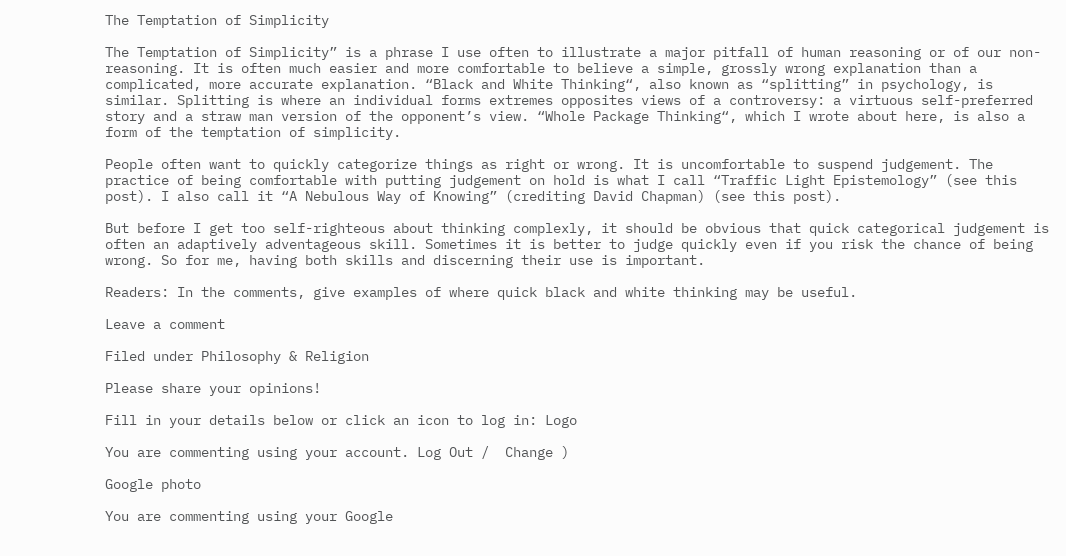The Temptation of Simplicity

The Temptation of Simplicity” is a phrase I use often to illustrate a major pitfall of human reasoning or of our non-reasoning. It is often much easier and more comfortable to believe a simple, grossly wrong explanation than a complicated, more accurate explanation. “Black and White Thinking“, also known as “splitting” in psychology, is similar. Splitting is where an individual forms extremes opposites views of a controversy: a virtuous self-preferred story and a straw man version of the opponent’s view. “Whole Package Thinking“, which I wrote about here, is also a form of the temptation of simplicity.

People often want to quickly categorize things as right or wrong. It is uncomfortable to suspend judgement. The practice of being comfortable with putting judgement on hold is what I call “Traffic Light Epistemology” (see this post). I also call it “A Nebulous Way of Knowing” (crediting David Chapman) (see this post).

But before I get too self-righteous about thinking complexly, it should be obvious that quick categorical judgement is often an adaptively adventageous skill. Sometimes it is better to judge quickly even if you risk the chance of being wrong. So for me, having both skills and discerning their use is important.

Readers: In the comments, give examples of where quick black and white thinking may be useful.

Leave a comment

Filed under Philosophy & Religion

Please share your opinions!

Fill in your details below or click an icon to log in: Logo

You are commenting using your account. Log Out /  Change )

Google photo

You are commenting using your Google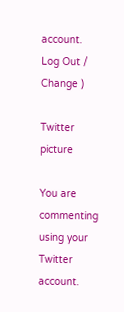account. Log Out /  Change )

Twitter picture

You are commenting using your Twitter account.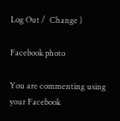Log Out /  Change )

Facebook photo

You are commenting using your Facebook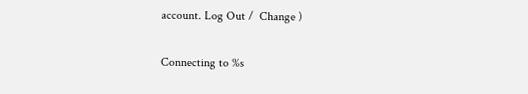account. Log Out /  Change )

Connecting to %s